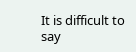It is difficult to say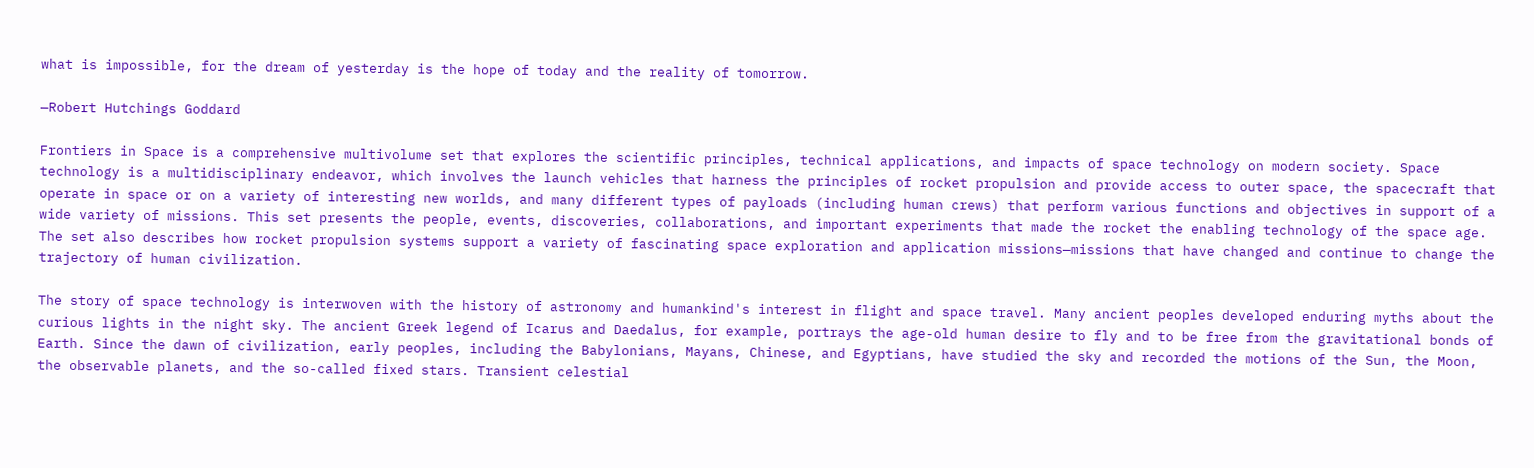what is impossible, for the dream of yesterday is the hope of today and the reality of tomorrow.

—Robert Hutchings Goddard

Frontiers in Space is a comprehensive multivolume set that explores the scientific principles, technical applications, and impacts of space technology on modern society. Space technology is a multidisciplinary endeavor, which involves the launch vehicles that harness the principles of rocket propulsion and provide access to outer space, the spacecraft that operate in space or on a variety of interesting new worlds, and many different types of payloads (including human crews) that perform various functions and objectives in support of a wide variety of missions. This set presents the people, events, discoveries, collaborations, and important experiments that made the rocket the enabling technology of the space age. The set also describes how rocket propulsion systems support a variety of fascinating space exploration and application missions—missions that have changed and continue to change the trajectory of human civilization.

The story of space technology is interwoven with the history of astronomy and humankind's interest in flight and space travel. Many ancient peoples developed enduring myths about the curious lights in the night sky. The ancient Greek legend of Icarus and Daedalus, for example, portrays the age-old human desire to fly and to be free from the gravitational bonds of Earth. Since the dawn of civilization, early peoples, including the Babylonians, Mayans, Chinese, and Egyptians, have studied the sky and recorded the motions of the Sun, the Moon, the observable planets, and the so-called fixed stars. Transient celestial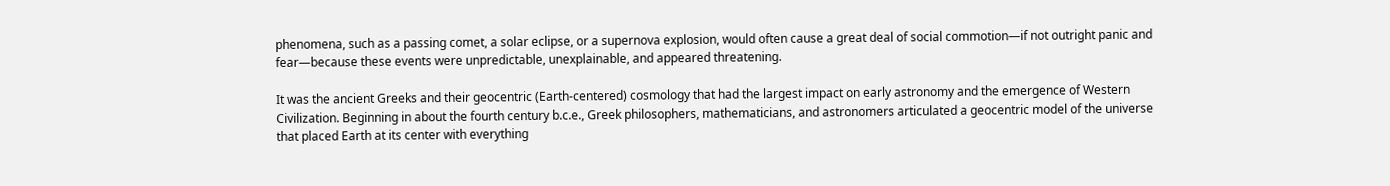phenomena, such as a passing comet, a solar eclipse, or a supernova explosion, would often cause a great deal of social commotion—if not outright panic and fear—because these events were unpredictable, unexplainable, and appeared threatening.

It was the ancient Greeks and their geocentric (Earth-centered) cosmology that had the largest impact on early astronomy and the emergence of Western Civilization. Beginning in about the fourth century b.c.e., Greek philosophers, mathematicians, and astronomers articulated a geocentric model of the universe that placed Earth at its center with everything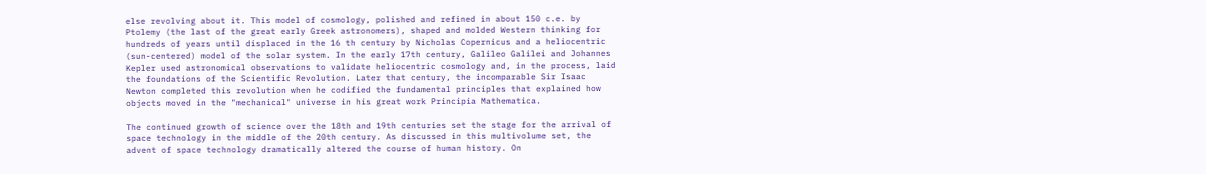else revolving about it. This model of cosmology, polished and refined in about 150 c.e. by Ptolemy (the last of the great early Greek astronomers), shaped and molded Western thinking for hundreds of years until displaced in the 16 th century by Nicholas Copernicus and a heliocentric (sun-centered) model of the solar system. In the early 17th century, Galileo Galilei and Johannes Kepler used astronomical observations to validate heliocentric cosmology and, in the process, laid the foundations of the Scientific Revolution. Later that century, the incomparable Sir Isaac Newton completed this revolution when he codified the fundamental principles that explained how objects moved in the "mechanical" universe in his great work Principia Mathematica.

The continued growth of science over the 18th and 19th centuries set the stage for the arrival of space technology in the middle of the 20th century. As discussed in this multivolume set, the advent of space technology dramatically altered the course of human history. On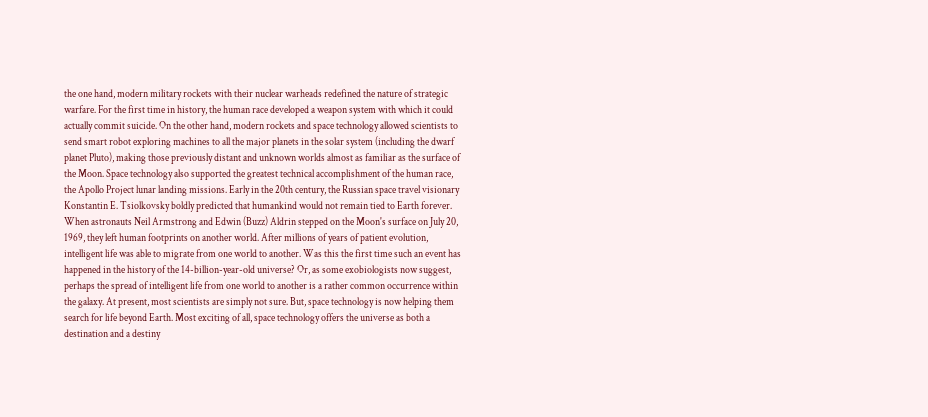the one hand, modern military rockets with their nuclear warheads redefined the nature of strategic warfare. For the first time in history, the human race developed a weapon system with which it could actually commit suicide. On the other hand, modern rockets and space technology allowed scientists to send smart robot exploring machines to all the major planets in the solar system (including the dwarf planet Pluto), making those previously distant and unknown worlds almost as familiar as the surface of the Moon. Space technology also supported the greatest technical accomplishment of the human race, the Apollo Project lunar landing missions. Early in the 20th century, the Russian space travel visionary Konstantin E. Tsiolkovsky boldly predicted that humankind would not remain tied to Earth forever. When astronauts Neil Armstrong and Edwin (Buzz) Aldrin stepped on the Moon's surface on July 20, 1969, they left human footprints on another world. After millions of years of patient evolution, intelligent life was able to migrate from one world to another. Was this the first time such an event has happened in the history of the 14-billion-year-old universe? Or, as some exobiologists now suggest, perhaps the spread of intelligent life from one world to another is a rather common occurrence within the galaxy. At present, most scientists are simply not sure. But, space technology is now helping them search for life beyond Earth. Most exciting of all, space technology offers the universe as both a destination and a destiny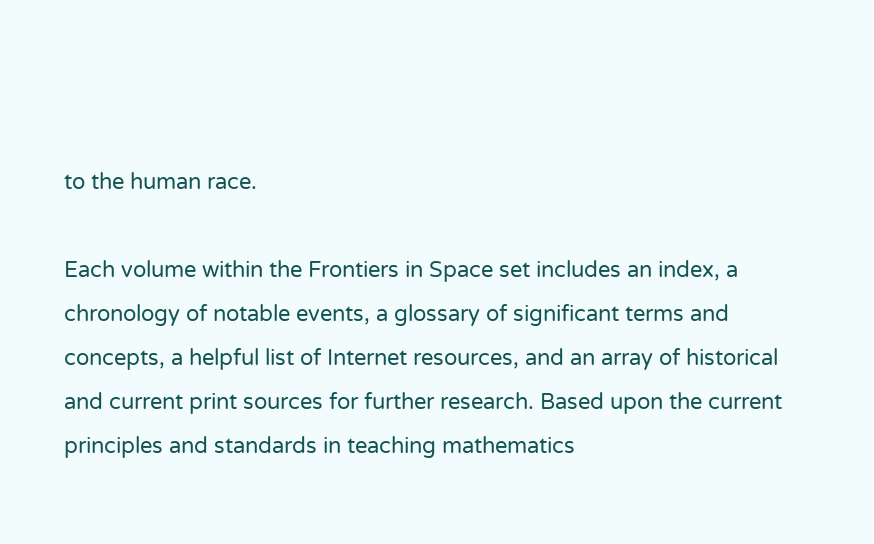to the human race.

Each volume within the Frontiers in Space set includes an index, a chronology of notable events, a glossary of significant terms and concepts, a helpful list of Internet resources, and an array of historical and current print sources for further research. Based upon the current principles and standards in teaching mathematics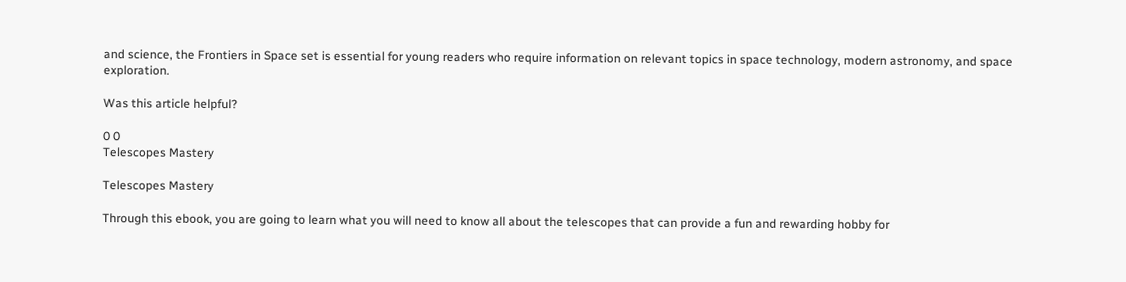and science, the Frontiers in Space set is essential for young readers who require information on relevant topics in space technology, modern astronomy, and space exploration.

Was this article helpful?

0 0
Telescopes Mastery

Telescopes Mastery

Through this ebook, you are going to learn what you will need to know all about the telescopes that can provide a fun and rewarding hobby for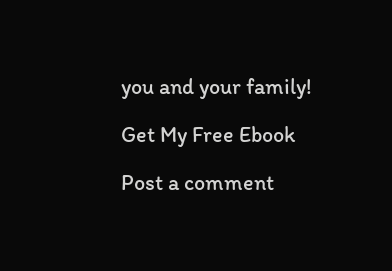you and your family!

Get My Free Ebook

Post a comment